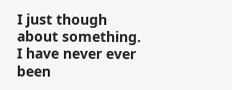I just though about something. I have never ever been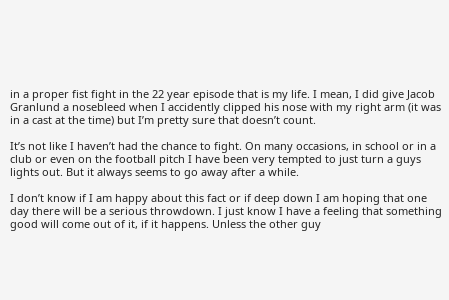in a proper fist fight in the 22 year episode that is my life. I mean, I did give Jacob Granlund a nosebleed when I accidently clipped his nose with my right arm (it was in a cast at the time) but I’m pretty sure that doesn’t count.

It’s not like I haven’t had the chance to fight. On many occasions, in school or in a club or even on the football pitch I have been very tempted to just turn a guys lights out. But it always seems to go away after a while.

I don’t know if I am happy about this fact or if deep down I am hoping that one day there will be a serious throwdown. I just know I have a feeling that something good will come out of it, if it happens. Unless the other guy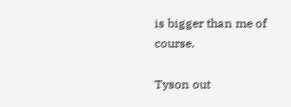is bigger than me of course.

Tyson out